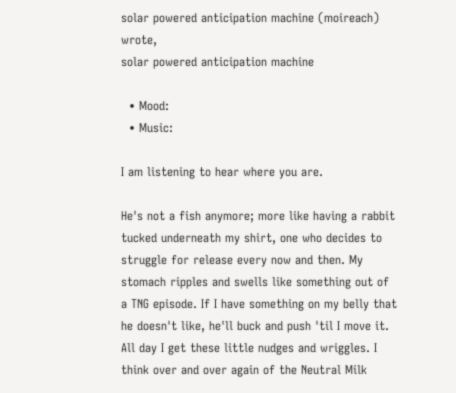solar powered anticipation machine (moireach) wrote,
solar powered anticipation machine

  • Mood:
  • Music:

I am listening to hear where you are.

He's not a fish anymore; more like having a rabbit tucked underneath my shirt, one who decides to struggle for release every now and then. My stomach ripples and swells like something out of a TNG episode. If I have something on my belly that he doesn't like, he'll buck and push 'til I move it. All day I get these little nudges and wriggles. I think over and over again of the Neutral Milk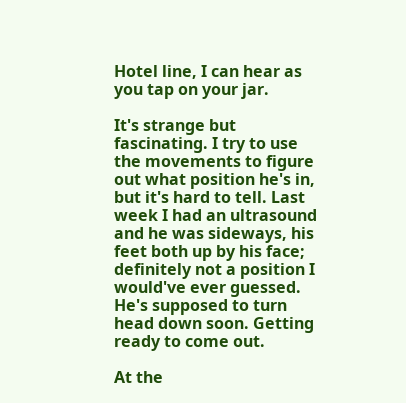Hotel line, I can hear as you tap on your jar.

It's strange but fascinating. I try to use the movements to figure out what position he's in, but it's hard to tell. Last week I had an ultrasound and he was sideways, his feet both up by his face; definitely not a position I would've ever guessed. He's supposed to turn head down soon. Getting ready to come out.

At the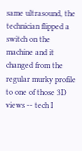same ultrasound, the technician flipped a switch on the machine and it changed from the regular murky profile to one of those 3D views -- tech I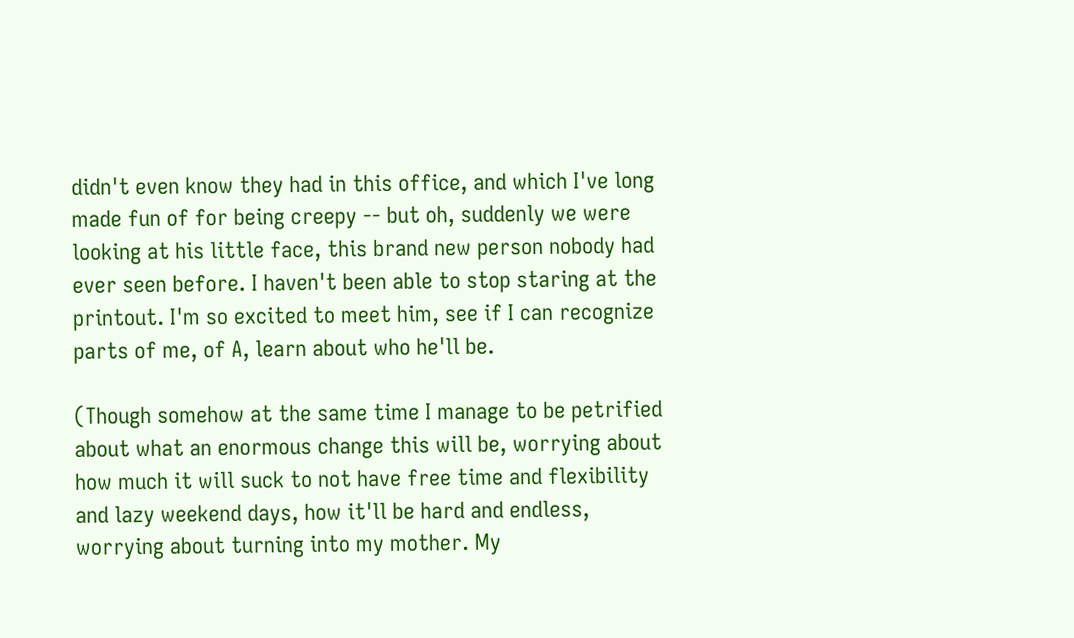didn't even know they had in this office, and which I've long made fun of for being creepy -- but oh, suddenly we were looking at his little face, this brand new person nobody had ever seen before. I haven't been able to stop staring at the printout. I'm so excited to meet him, see if I can recognize parts of me, of A, learn about who he'll be.

(Though somehow at the same time I manage to be petrified about what an enormous change this will be, worrying about how much it will suck to not have free time and flexibility and lazy weekend days, how it'll be hard and endless, worrying about turning into my mother. My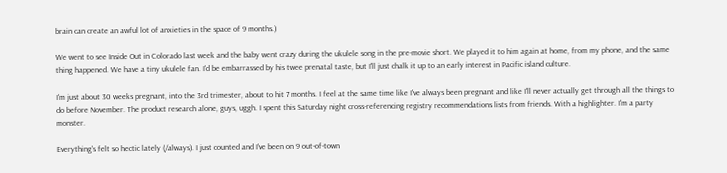brain can create an awful lot of anxieties in the space of 9 months.)

We went to see Inside Out in Colorado last week and the baby went crazy during the ukulele song in the pre-movie short. We played it to him again at home, from my phone, and the same thing happened. We have a tiny ukulele fan. I'd be embarrassed by his twee prenatal taste, but I'll just chalk it up to an early interest in Pacific island culture.

I'm just about 30 weeks pregnant, into the 3rd trimester, about to hit 7 months. I feel at the same time like I've always been pregnant and like I'll never actually get through all the things to do before November. The product research alone, guys, uggh. I spent this Saturday night cross-referencing registry recommendations lists from friends. With a highlighter. I'm a party monster.

Everything's felt so hectic lately (/always). I just counted and I've been on 9 out-of-town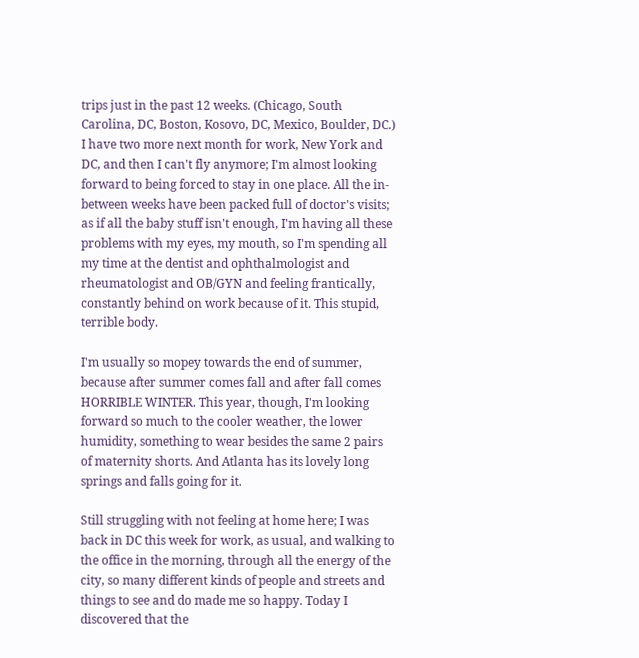trips just in the past 12 weeks. (Chicago, South Carolina, DC, Boston, Kosovo, DC, Mexico, Boulder, DC.) I have two more next month for work, New York and DC, and then I can't fly anymore; I'm almost looking forward to being forced to stay in one place. All the in-between weeks have been packed full of doctor's visits; as if all the baby stuff isn't enough, I'm having all these problems with my eyes, my mouth, so I'm spending all my time at the dentist and ophthalmologist and rheumatologist and OB/GYN and feeling frantically, constantly behind on work because of it. This stupid, terrible body.

I'm usually so mopey towards the end of summer, because after summer comes fall and after fall comes HORRIBLE WINTER. This year, though, I'm looking forward so much to the cooler weather, the lower humidity, something to wear besides the same 2 pairs of maternity shorts. And Atlanta has its lovely long springs and falls going for it.

Still struggling with not feeling at home here; I was back in DC this week for work, as usual, and walking to the office in the morning, through all the energy of the city, so many different kinds of people and streets and things to see and do made me so happy. Today I discovered that the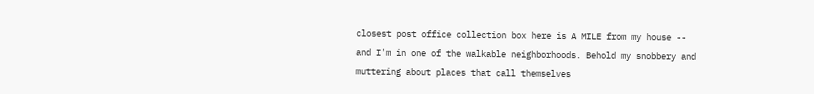closest post office collection box here is A MILE from my house -- and I'm in one of the walkable neighborhoods. Behold my snobbery and muttering about places that call themselves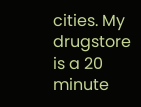cities. My drugstore is a 20 minute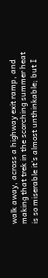walk away, across a highway exit ramp, and making that trek in the scorching summer heat is so miserable it's almost unthinkable; but I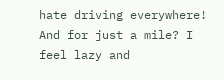hate driving everywhere! And for just a mile? I feel lazy and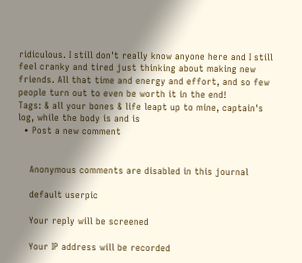ridiculous. I still don't really know anyone here and I still feel cranky and tired just thinking about making new friends. All that time and energy and effort, and so few people turn out to even be worth it in the end!
Tags: & all your bones & life leapt up to mine, captain's log, while the body is and is
  • Post a new comment


    Anonymous comments are disabled in this journal

    default userpic

    Your reply will be screened

    Your IP address will be recorded